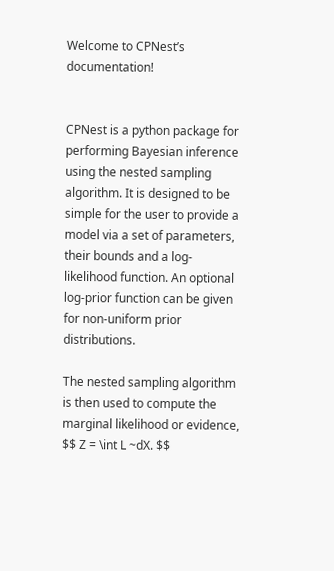Welcome to CPNest’s documentation!


CPNest is a python package for performing Bayesian inference using the nested sampling algorithm. It is designed to be simple for the user to provide a model via a set of parameters, their bounds and a log-likelihood function. An optional log-prior function can be given for non-uniform prior distributions.

The nested sampling algorithm is then used to compute the marginal likelihood or evidence, $$ Z = \int L ~dX. $$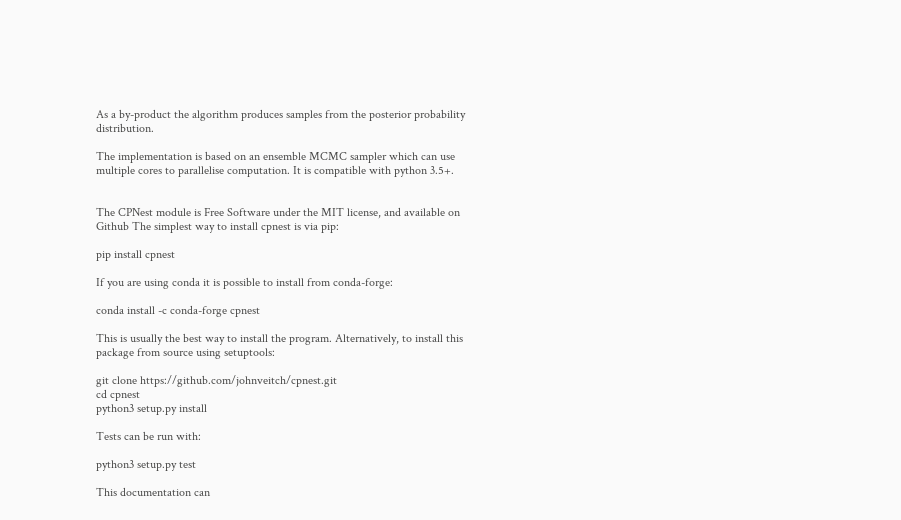As a by-product the algorithm produces samples from the posterior probability distribution.

The implementation is based on an ensemble MCMC sampler which can use multiple cores to parallelise computation. It is compatible with python 3.5+.


The CPNest module is Free Software under the MIT license, and available on Github The simplest way to install cpnest is via pip:

pip install cpnest

If you are using conda it is possible to install from conda-forge:

conda install -c conda-forge cpnest

This is usually the best way to install the program. Alternatively, to install this package from source using setuptools:

git clone https://github.com/johnveitch/cpnest.git
cd cpnest
python3 setup.py install

Tests can be run with:

python3 setup.py test

This documentation can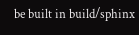be built in build/sphinx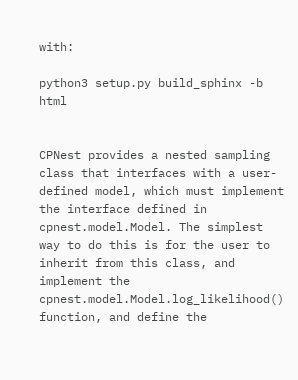with:

python3 setup.py build_sphinx -b html


CPNest provides a nested sampling class that interfaces with a user-defined model, which must implement the interface defined in cpnest.model.Model. The simplest way to do this is for the user to inherit from this class, and implement the cpnest.model.Model.log_likelihood() function, and define the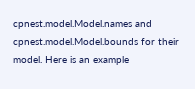cpnest.model.Model.names and cpnest.model.Model.bounds for their model. Here is an example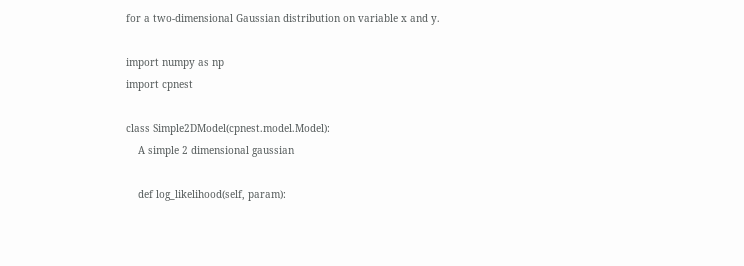for a two-dimensional Gaussian distribution on variable x and y.

import numpy as np
import cpnest

class Simple2DModel(cpnest.model.Model):
    A simple 2 dimensional gaussian

    def log_likelihood(self, param):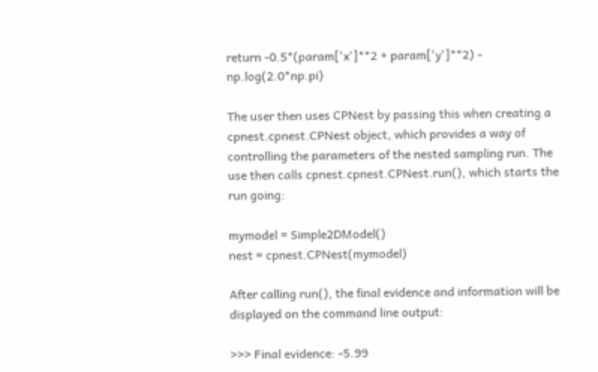return -0.5*(param['x']**2 + param['y']**2) - np.log(2.0*np.pi)

The user then uses CPNest by passing this when creating a cpnest.cpnest.CPNest object, which provides a way of controlling the parameters of the nested sampling run. The use then calls cpnest.cpnest.CPNest.run(), which starts the run going:

mymodel = Simple2DModel()
nest = cpnest.CPNest(mymodel)

After calling run(), the final evidence and information will be displayed on the command line output:

>>> Final evidence: -5.99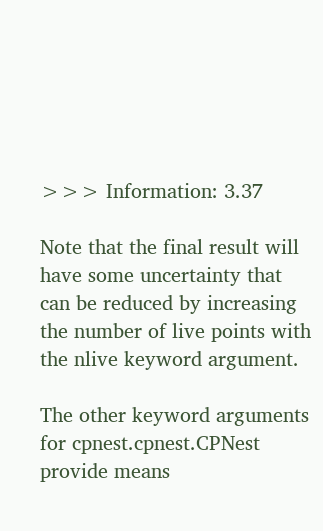>>> Information: 3.37

Note that the final result will have some uncertainty that can be reduced by increasing the number of live points with the nlive keyword argument.

The other keyword arguments for cpnest.cpnest.CPNest provide means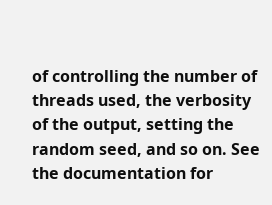of controlling the number of threads used, the verbosity of the output, setting the random seed, and so on. See the documentation for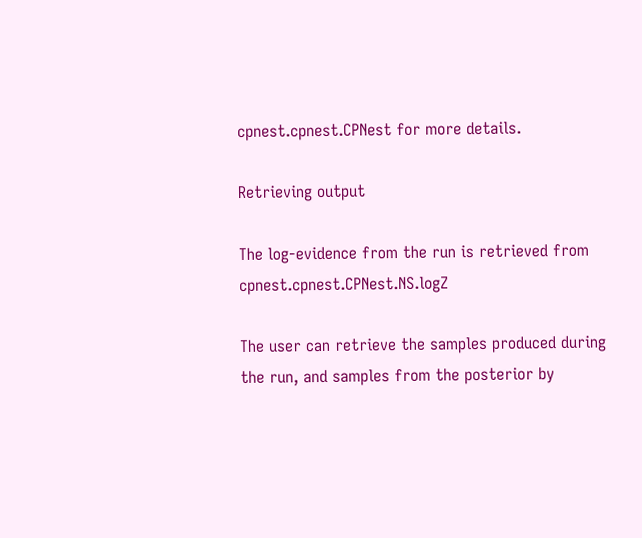cpnest.cpnest.CPNest for more details.

Retrieving output

The log-evidence from the run is retrieved from cpnest.cpnest.CPNest.NS.logZ

The user can retrieve the samples produced during the run, and samples from the posterior by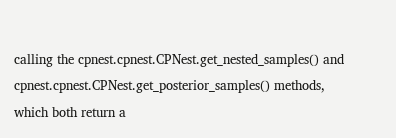calling the cpnest.cpnest.CPNest.get_nested_samples() and cpnest.cpnest.CPNest.get_posterior_samples() methods, which both return a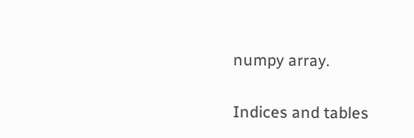numpy array.

Indices and tables